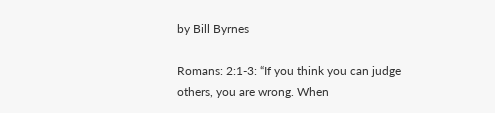by Bill Byrnes

Romans: 2:1-3: “If you think you can judge others, you are wrong. When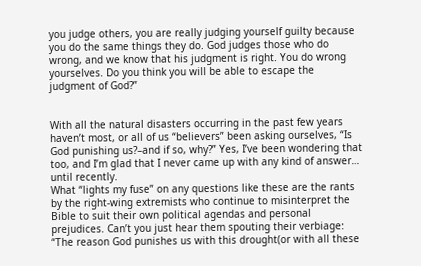you judge others, you are really judging yourself guilty because you do the same things they do. God judges those who do wrong, and we know that his judgment is right. You do wrong yourselves. Do you think you will be able to escape the judgment of God?”


With all the natural disasters occurring in the past few years haven’t most, or all of us “believers” been asking ourselves, “Is God punishing us?–and if so, why?” Yes, I’ve been wondering that too, and I’m glad that I never came up with any kind of answer… until recently.
What “lights my fuse” on any questions like these are the rants by the right-wing extremists who continue to misinterpret the Bible to suit their own political agendas and personal prejudices. Can’t you just hear them spouting their verbiage: “The reason God punishes us with this drought(or with all these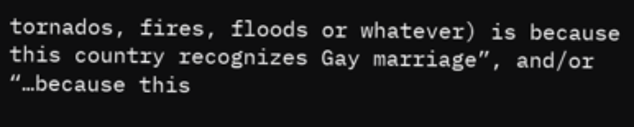tornados, fires, floods or whatever) is because this country recognizes Gay marriage”, and/or “…because this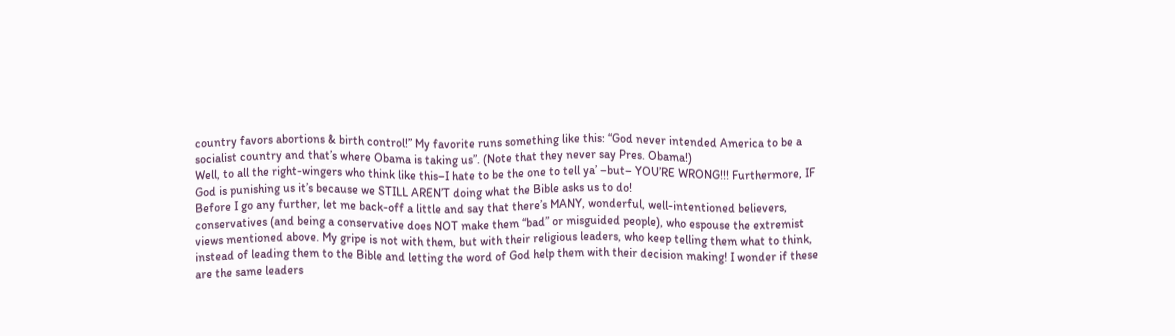country favors abortions & birth control!” My favorite runs something like this: “God never intended America to be a socialist country and that’s where Obama is taking us”. (Note that they never say Pres. Obama!)
Well, to all the right-wingers who think like this–I hate to be the one to tell ya’ –but– YOU’RE WRONG!!! Furthermore, IF God is punishing us it’s because we STILL AREN’T doing what the Bible asks us to do!
Before I go any further, let me back-off a little and say that there’s MANY, wonderful, well-intentioned believers, conservatives (and being a conservative does NOT make them “bad” or misguided people), who espouse the extremist views mentioned above. My gripe is not with them, but with their religious leaders, who keep telling them what to think, instead of leading them to the Bible and letting the word of God help them with their decision making! I wonder if these are the same leaders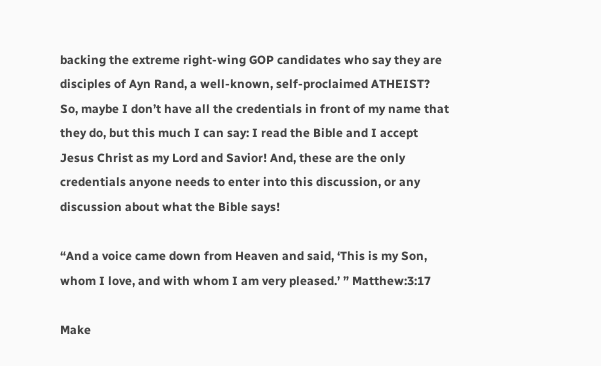backing the extreme right-wing GOP candidates who say they are disciples of Ayn Rand, a well-known, self-proclaimed ATHEIST?
So, maybe I don’t have all the credentials in front of my name that they do, but this much I can say: I read the Bible and I accept Jesus Christ as my Lord and Savior! And, these are the only credentials anyone needs to enter into this discussion, or any discussion about what the Bible says!

“And a voice came down from Heaven and said, ‘This is my Son, whom I love, and with whom I am very pleased.’ ” Matthew:3:17

Make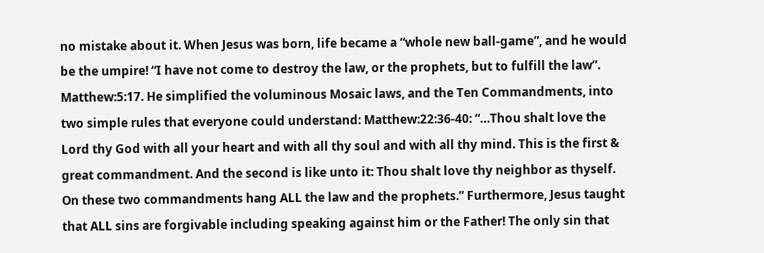no mistake about it. When Jesus was born, life became a “whole new ball-game”, and he would be the umpire! “I have not come to destroy the law, or the prophets, but to fulfill the law”. Matthew:5:17. He simplified the voluminous Mosaic laws, and the Ten Commandments, into two simple rules that everyone could understand: Matthew:22:36-40: “…Thou shalt love the Lord thy God with all your heart and with all thy soul and with all thy mind. This is the first & great commandment. And the second is like unto it: Thou shalt love thy neighbor as thyself. On these two commandments hang ALL the law and the prophets.” Furthermore, Jesus taught that ALL sins are forgivable including speaking against him or the Father! The only sin that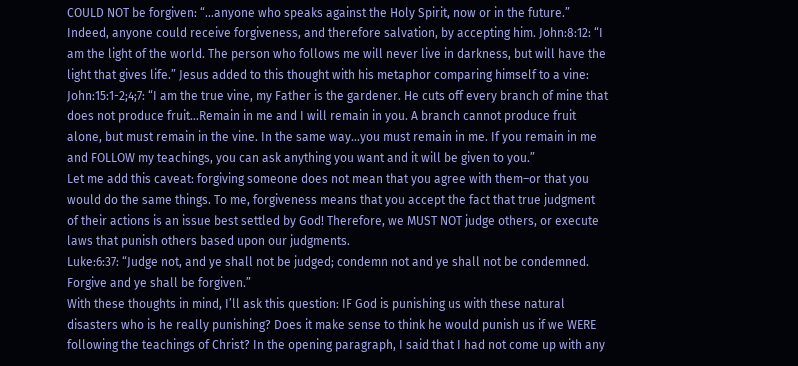COULD NOT be forgiven: “…anyone who speaks against the Holy Spirit, now or in the future.” Indeed, anyone could receive forgiveness, and therefore salvation, by accepting him. John:8:12: “I am the light of the world. The person who follows me will never live in darkness, but will have the light that gives life.” Jesus added to this thought with his metaphor comparing himself to a vine: John:15:1-2;4;7: “I am the true vine, my Father is the gardener. He cuts off every branch of mine that does not produce fruit…Remain in me and I will remain in you. A branch cannot produce fruit alone, but must remain in the vine. In the same way…you must remain in me. If you remain in me and FOLLOW my teachings, you can ask anything you want and it will be given to you.”
Let me add this caveat: forgiving someone does not mean that you agree with them–or that you would do the same things. To me, forgiveness means that you accept the fact that true judgment of their actions is an issue best settled by God! Therefore, we MUST NOT judge others, or execute laws that punish others based upon our judgments.
Luke:6:37: “Judge not, and ye shall not be judged; condemn not and ye shall not be condemned. Forgive and ye shall be forgiven.”
With these thoughts in mind, I’ll ask this question: IF God is punishing us with these natural disasters who is he really punishing? Does it make sense to think he would punish us if we WERE following the teachings of Christ? In the opening paragraph, I said that I had not come up with any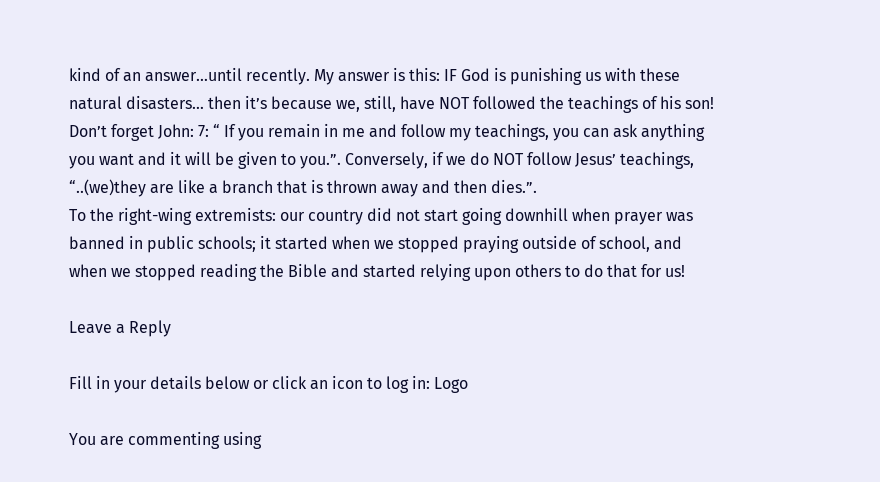kind of an answer…until recently. My answer is this: IF God is punishing us with these natural disasters… then it’s because we, still, have NOT followed the teachings of his son! Don’t forget John: 7: “ If you remain in me and follow my teachings, you can ask anything you want and it will be given to you.”. Conversely, if we do NOT follow Jesus’ teachings, “..(we)they are like a branch that is thrown away and then dies.”.
To the right-wing extremists: our country did not start going downhill when prayer was banned in public schools; it started when we stopped praying outside of school, and when we stopped reading the Bible and started relying upon others to do that for us!

Leave a Reply

Fill in your details below or click an icon to log in: Logo

You are commenting using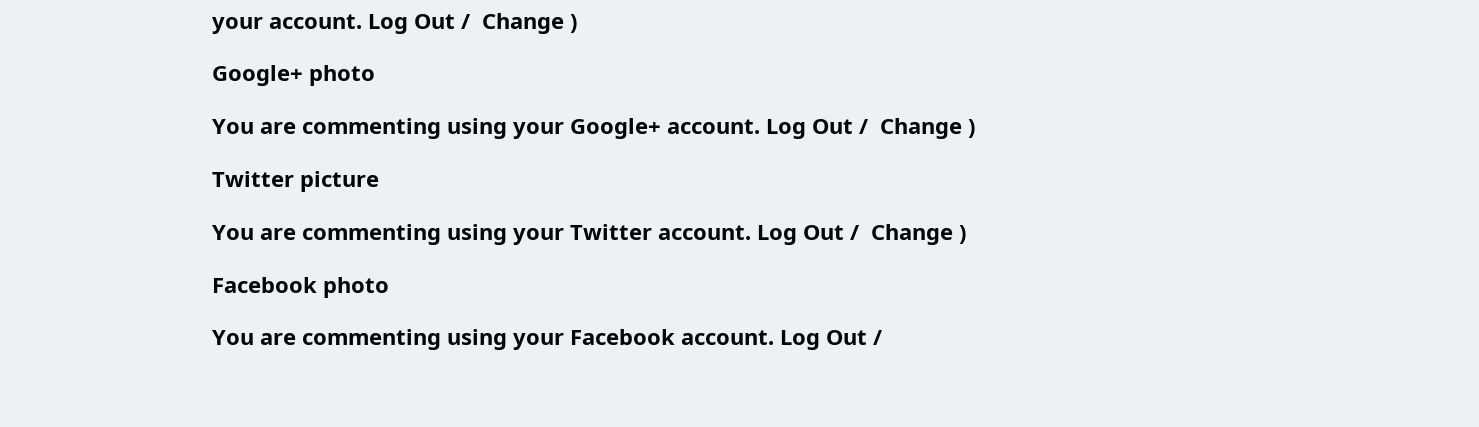your account. Log Out /  Change )

Google+ photo

You are commenting using your Google+ account. Log Out /  Change )

Twitter picture

You are commenting using your Twitter account. Log Out /  Change )

Facebook photo

You are commenting using your Facebook account. Log Out /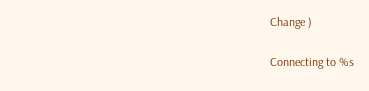Change )

Connecting to %s